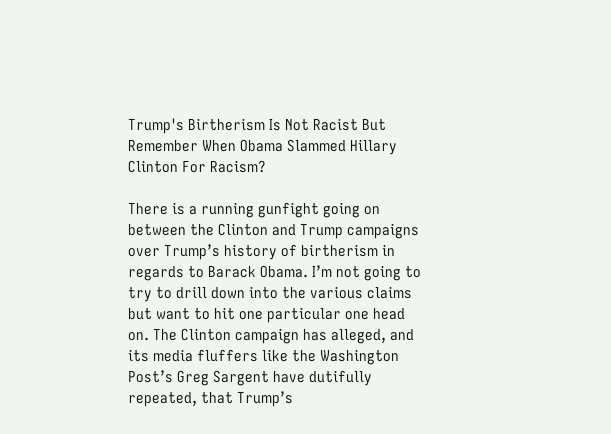Trump's Birtherism Is Not Racist But Remember When Obama Slammed Hillary Clinton For Racism?

There is a running gunfight going on between the Clinton and Trump campaigns over Trump’s history of birtherism in regards to Barack Obama. I’m not going to try to drill down into the various claims but want to hit one particular one head on. The Clinton campaign has alleged, and its media fluffers like the Washington Post’s Greg Sargent have dutifully repeated, that Trump’s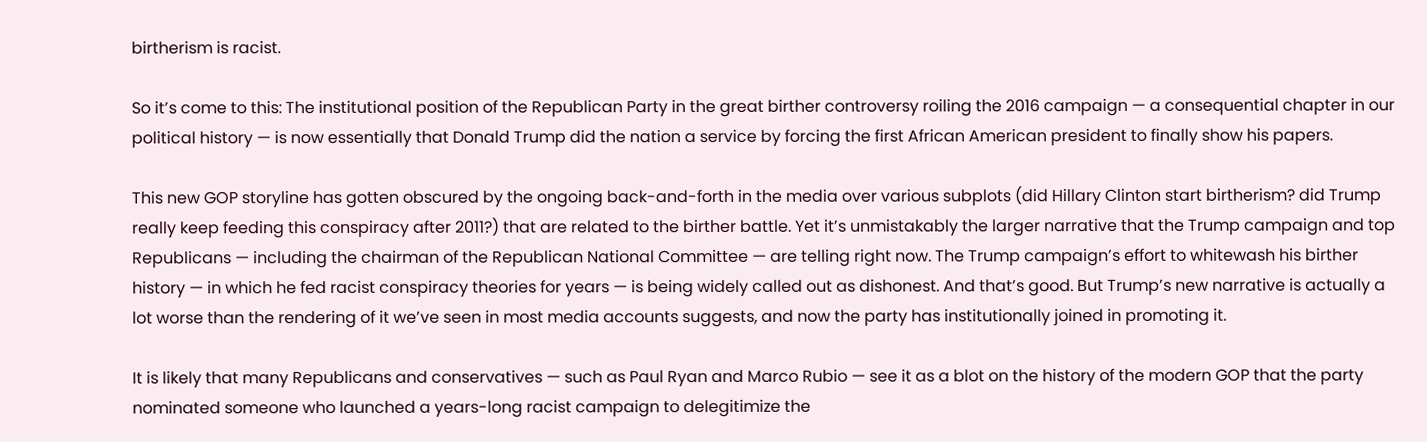birtherism is racist.

So it’s come to this: The institutional position of the Republican Party in the great birther controversy roiling the 2016 campaign — a consequential chapter in our political history — is now essentially that Donald Trump did the nation a service by forcing the first African American president to finally show his papers.

This new GOP storyline has gotten obscured by the ongoing back-and-forth in the media over various subplots (did Hillary Clinton start birtherism? did Trump really keep feeding this conspiracy after 2011?) that are related to the birther battle. Yet it’s unmistakably the larger narrative that the Trump campaign and top Republicans — including the chairman of the Republican National Committee — are telling right now. The Trump campaign’s effort to whitewash his birther history — in which he fed racist conspiracy theories for years — is being widely called out as dishonest. And that’s good. But Trump’s new narrative is actually a lot worse than the rendering of it we’ve seen in most media accounts suggests, and now the party has institutionally joined in promoting it.

It is likely that many Republicans and conservatives — such as Paul Ryan and Marco Rubio — see it as a blot on the history of the modern GOP that the party nominated someone who launched a years-long racist campaign to delegitimize the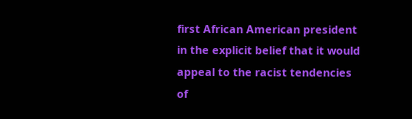first African American president in the explicit belief that it would appeal to the racist tendencies of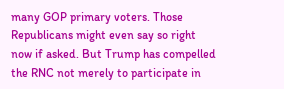many GOP primary voters. Those Republicans might even say so right now if asked. But Trump has compelled the RNC not merely to participate in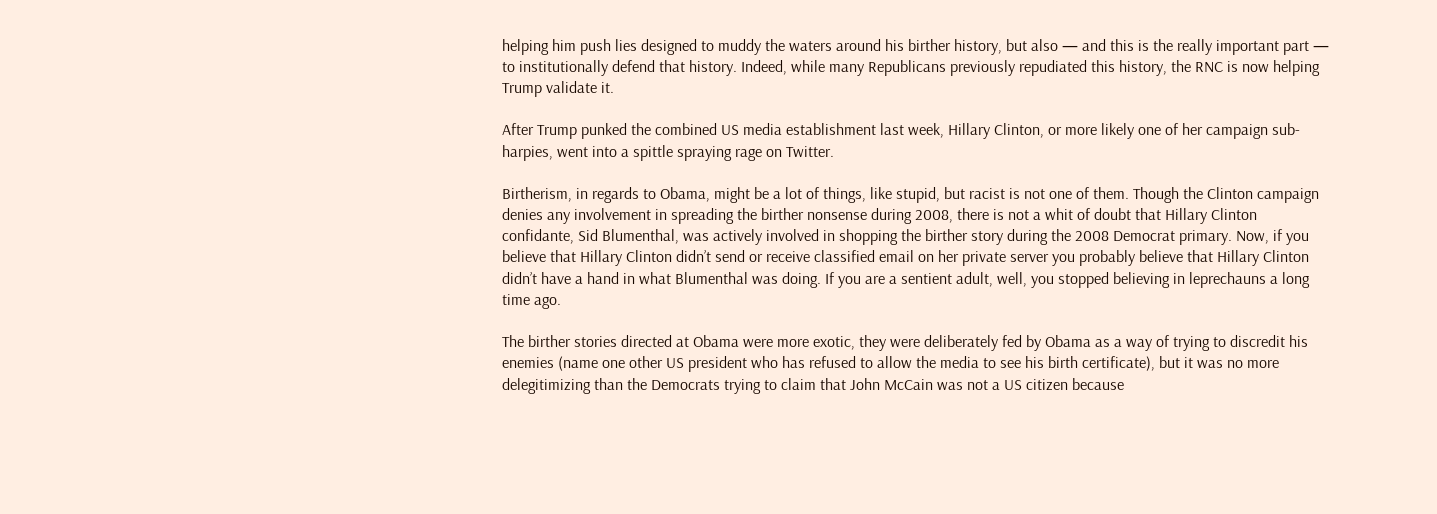helping him push lies designed to muddy the waters around his birther history, but also — and this is the really important part — to institutionally defend that history. Indeed, while many Republicans previously repudiated this history, the RNC is now helping Trump validate it.

After Trump punked the combined US media establishment last week, Hillary Clinton, or more likely one of her campaign sub-harpies, went into a spittle spraying rage on Twitter.

Birtherism, in regards to Obama, might be a lot of things, like stupid, but racist is not one of them. Though the Clinton campaign denies any involvement in spreading the birther nonsense during 2008, there is not a whit of doubt that Hillary Clinton confidante, Sid Blumenthal, was actively involved in shopping the birther story during the 2008 Democrat primary. Now, if you believe that Hillary Clinton didn’t send or receive classified email on her private server you probably believe that Hillary Clinton didn’t have a hand in what Blumenthal was doing. If you are a sentient adult, well, you stopped believing in leprechauns a long time ago.

The birther stories directed at Obama were more exotic, they were deliberately fed by Obama as a way of trying to discredit his enemies (name one other US president who has refused to allow the media to see his birth certificate), but it was no more delegitimizing than the Democrats trying to claim that John McCain was not a US citizen because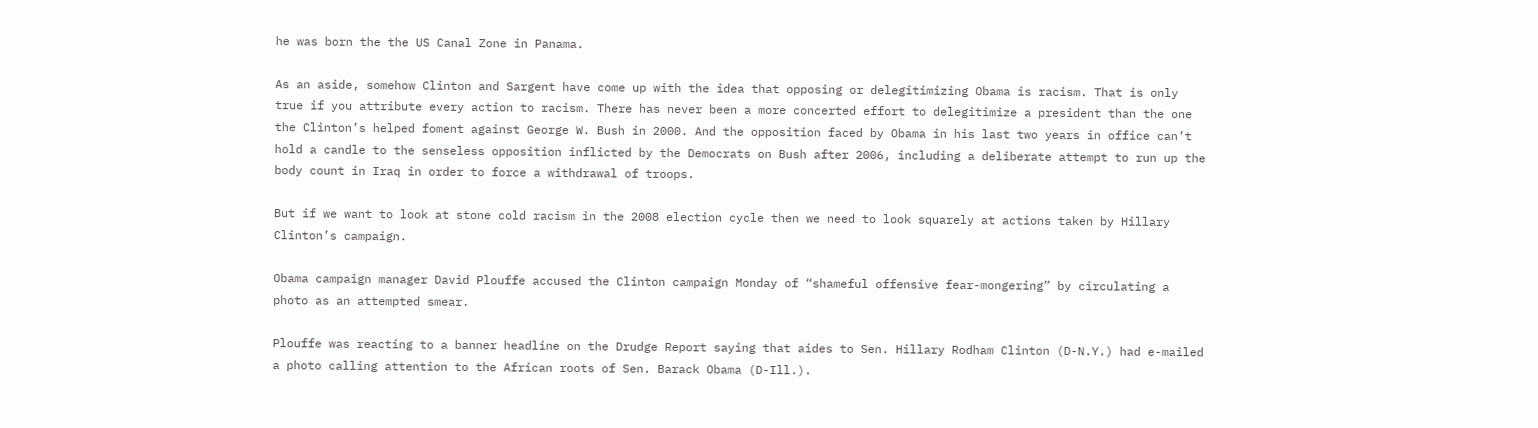he was born the the US Canal Zone in Panama.

As an aside, somehow Clinton and Sargent have come up with the idea that opposing or delegitimizing Obama is racism. That is only true if you attribute every action to racism. There has never been a more concerted effort to delegitimize a president than the one the Clinton’s helped foment against George W. Bush in 2000. And the opposition faced by Obama in his last two years in office can’t hold a candle to the senseless opposition inflicted by the Democrats on Bush after 2006, including a deliberate attempt to run up the body count in Iraq in order to force a withdrawal of troops.

But if we want to look at stone cold racism in the 2008 election cycle then we need to look squarely at actions taken by Hillary Clinton’s campaign.

Obama campaign manager David Plouffe accused the Clinton campaign Monday of “shameful offensive fear-mongering” by circulating a photo as an attempted smear.

Plouffe was reacting to a banner headline on the Drudge Report saying that aides to Sen. Hillary Rodham Clinton (D-N.Y.) had e-mailed a photo calling attention to the African roots of Sen. Barack Obama (D-Ill.).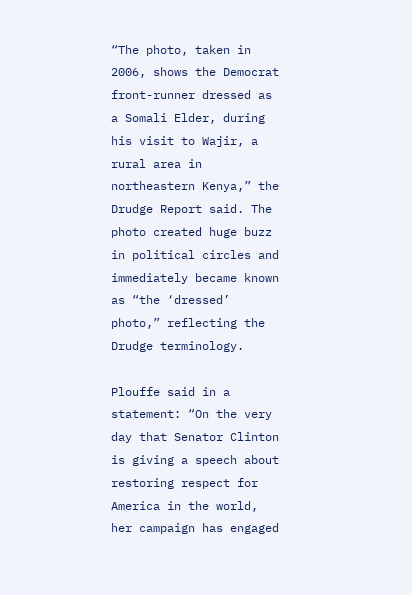“The photo, taken in 2006, shows the Democrat front-runner dressed as a Somali Elder, during his visit to Wajir, a rural area in northeastern Kenya,” the Drudge Report said. The photo created huge buzz in political circles and immediately became known as “the ‘dressed’ photo,” reflecting the Drudge terminology.

Plouffe said in a statement: “On the very day that Senator Clinton is giving a speech about restoring respect for America in the world, her campaign has engaged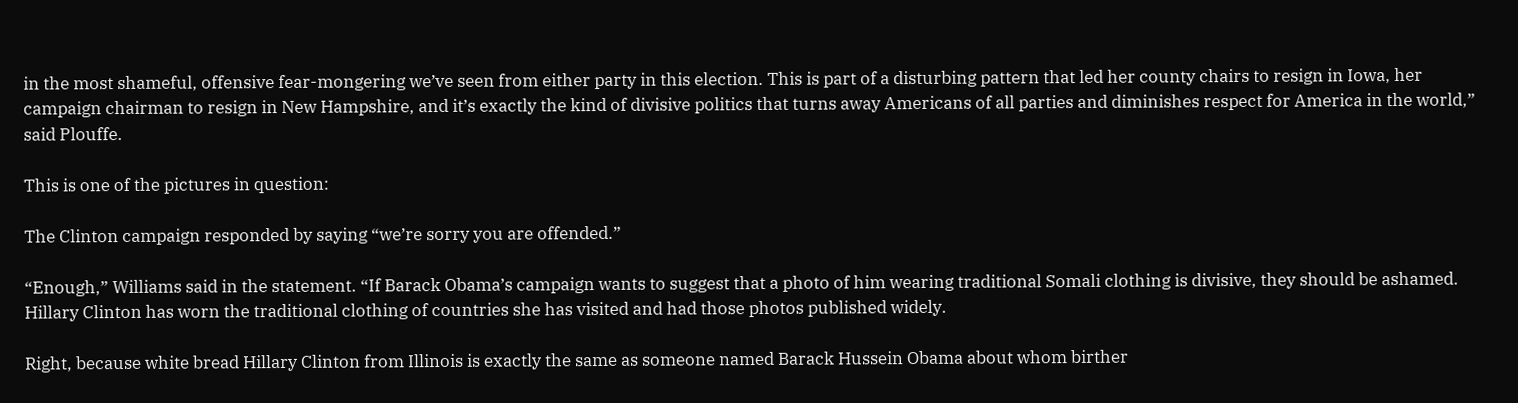in the most shameful, offensive fear-mongering we’ve seen from either party in this election. This is part of a disturbing pattern that led her county chairs to resign in Iowa, her campaign chairman to resign in New Hampshire, and it’s exactly the kind of divisive politics that turns away Americans of all parties and diminishes respect for America in the world,” said Plouffe.

This is one of the pictures in question:

The Clinton campaign responded by saying “we’re sorry you are offended.”

“Enough,” Williams said in the statement. “If Barack Obama’s campaign wants to suggest that a photo of him wearing traditional Somali clothing is divisive, they should be ashamed. Hillary Clinton has worn the traditional clothing of countries she has visited and had those photos published widely.

Right, because white bread Hillary Clinton from Illinois is exactly the same as someone named Barack Hussein Obama about whom birther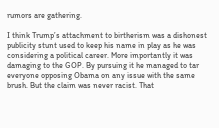rumors are gathering.

I think Trump’s attachment to birtherism was a dishonest publicity stunt used to keep his name in play as he was considering a political career. More importantly it was damaging to the GOP. By pursuing it he managed to tar everyone opposing Obama on any issue with the same brush. But the claim was never racist. That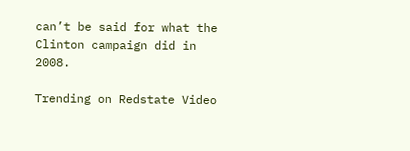can’t be said for what the Clinton campaign did in 2008.

Trending on Redstate Video